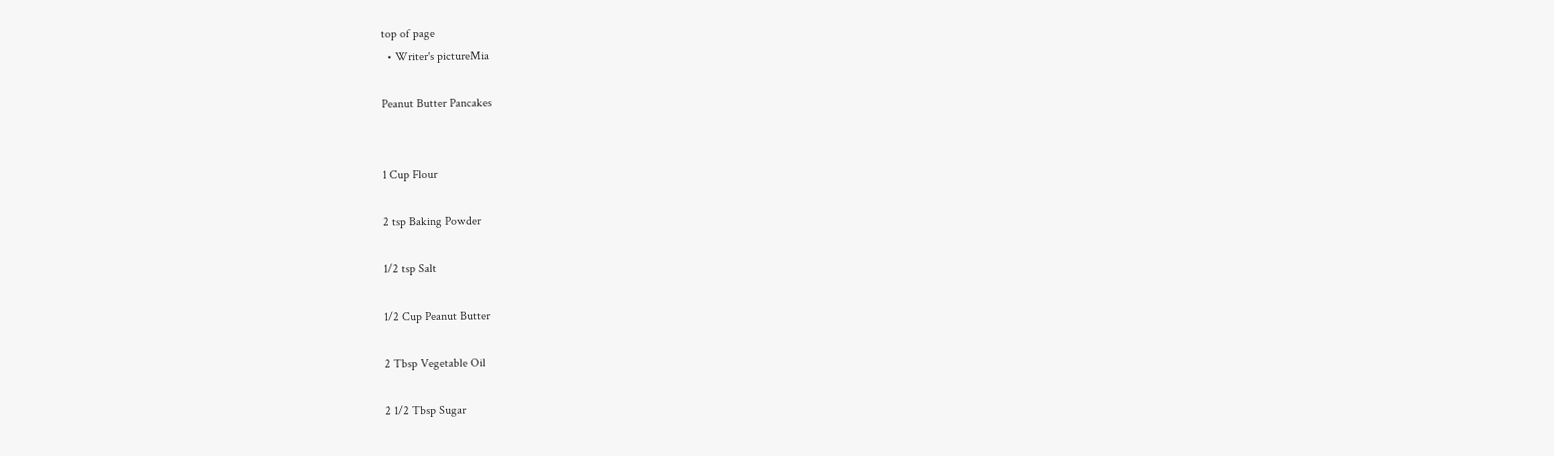top of page
  • Writer's pictureMia

Peanut Butter Pancakes


1 Cup Flour

2 tsp Baking Powder

1/2 tsp Salt

1/2 Cup Peanut Butter

2 Tbsp Vegetable Oil

2 1/2 Tbsp Sugar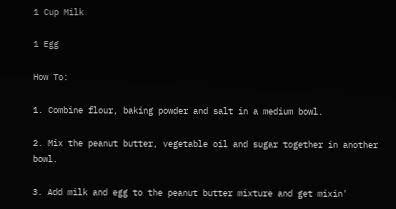1 Cup Milk

1 Egg

How To:

1. Combine flour, baking powder and salt in a medium bowl.

2. Mix the peanut butter, vegetable oil and sugar together in another bowl.

3. Add milk and egg to the peanut butter mixture and get mixin'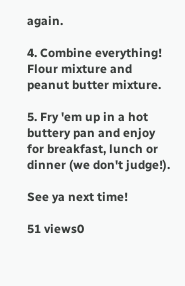again.

4. Combine everything! Flour mixture and peanut butter mixture.

5. Fry 'em up in a hot buttery pan and enjoy for breakfast, lunch or dinner (we don't judge!).

See ya next time!

51 views0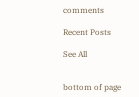comments

Recent Posts

See All


bottom of page